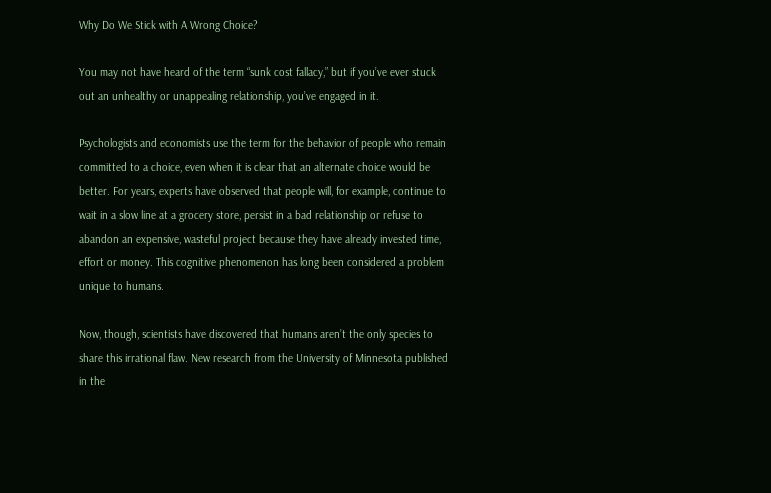Why Do We Stick with A Wrong Choice?

You may not have heard of the term “sunk cost fallacy,” but if you’ve ever stuck out an unhealthy or unappealing relationship, you’ve engaged in it.

Psychologists and economists use the term for the behavior of people who remain committed to a choice, even when it is clear that an alternate choice would be better. For years, experts have observed that people will, for example, continue to wait in a slow line at a grocery store, persist in a bad relationship or refuse to abandon an expensive, wasteful project because they have already invested time, effort or money. This cognitive phenomenon has long been considered a problem unique to humans.

Now, though, scientists have discovered that humans aren’t the only species to share this irrational flaw. New research from the University of Minnesota published in the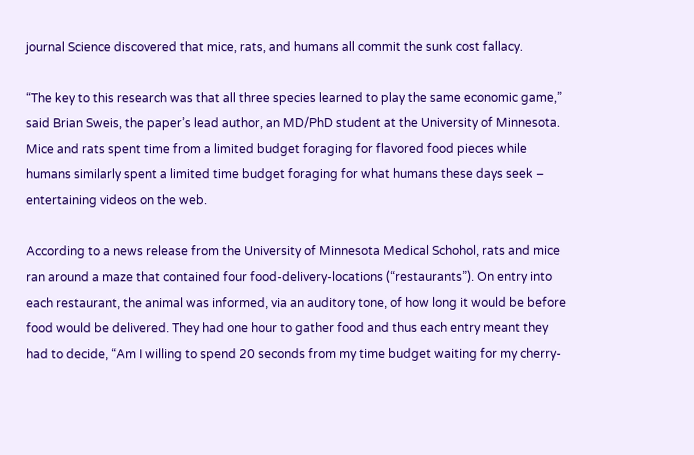journal Science discovered that mice, rats, and humans all commit the sunk cost fallacy.

“The key to this research was that all three species learned to play the same economic game,” said Brian Sweis, the paper’s lead author, an MD/PhD student at the University of Minnesota. Mice and rats spent time from a limited budget foraging for flavored food pieces while humans similarly spent a limited time budget foraging for what humans these days seek – entertaining videos on the web.

According to a news release from the University of Minnesota Medical Schohol, rats and mice ran around a maze that contained four food-delivery-locations (“restaurants”). On entry into each restaurant, the animal was informed, via an auditory tone, of how long it would be before food would be delivered. They had one hour to gather food and thus each entry meant they had to decide, “Am I willing to spend 20 seconds from my time budget waiting for my cherry-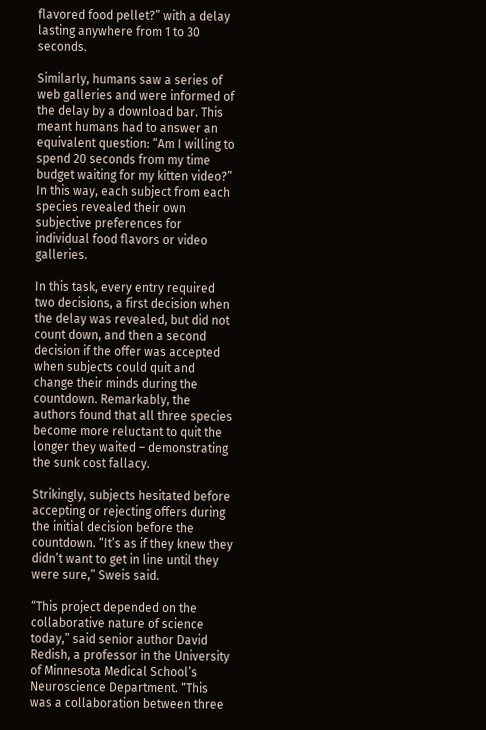flavored food pellet?” with a delay lasting anywhere from 1 to 30 seconds.

Similarly, humans saw a series of web galleries and were informed of the delay by a download bar. This meant humans had to answer an equivalent question: “Am I willing to spend 20 seconds from my time budget waiting for my kitten video?” In this way, each subject from each species revealed their own subjective preferences for individual food flavors or video galleries.

In this task, every entry required two decisions, a first decision when the delay was revealed, but did not count down, and then a second decision if the offer was accepted when subjects could quit and change their minds during the countdown. Remarkably, the authors found that all three species become more reluctant to quit the longer they waited – demonstrating the sunk cost fallacy.

Strikingly, subjects hesitated before accepting or rejecting offers during the initial decision before the countdown. “It’s as if they knew they didn’t want to get in line until they were sure,” Sweis said.

“This project depended on the collaborative nature of science today,” said senior author David Redish, a professor in the University of Minnesota Medical School’s Neuroscience Department. “This was a collaboration between three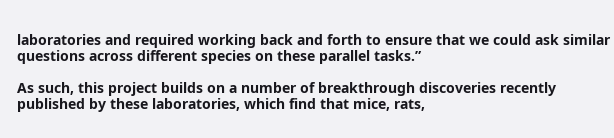laboratories and required working back and forth to ensure that we could ask similar questions across different species on these parallel tasks.”

As such, this project builds on a number of breakthrough discoveries recently published by these laboratories, which find that mice, rats,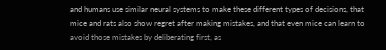and humans use similar neural systems to make these different types of decisions, that mice and rats also show regret after making mistakes, and that even mice can learn to avoid those mistakes by deliberating first, as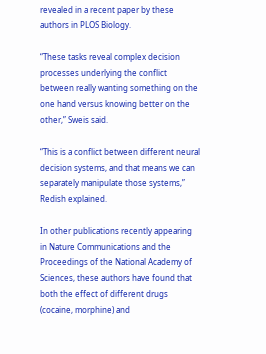revealed in a recent paper by these authors in PLOS Biology.

“These tasks reveal complex decision processes underlying the conflict between really wanting something on the one hand versus knowing better on the other,” Sweis said.

“This is a conflict between different neural decision systems, and that means we can separately manipulate those systems,” Redish explained.

In other publications recently appearing in Nature Communications and the Proceedings of the National Academy of Sciences, these authors have found that both the effect of different drugs (cocaine, morphine) and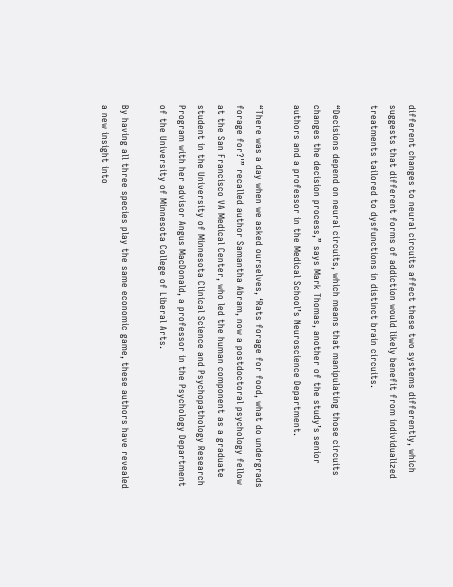different changes to neural circuits affect these two systems differently, which suggests that different forms of addiction would likely benefit from individualized treatments tailored to dysfunctions in distinct brain circuits.

“Decisions depend on neural circuits, which means that manipulating those circuits changes the decision process,” says Mark Thomas, another of the study’s senior authors and a professor in the Medical School’s Neuroscience Department.

“There was a day when we asked ourselves, ‘Rats forage for food, what do undergrads forage for?'” recalled author Samantha Abram, now a postdoctoral psychology fellow at the San Francisco VA Medical Center, who led the human component as a graduate student in the University of Minnesota Clinical Science and Psychopathology Research Program with her advisor Angus MacDonald, a professor in the Psychology Department of the University of Minnesota College of Liberal Arts.

By having all three species play the same economic game, these authors have revealed a new insight into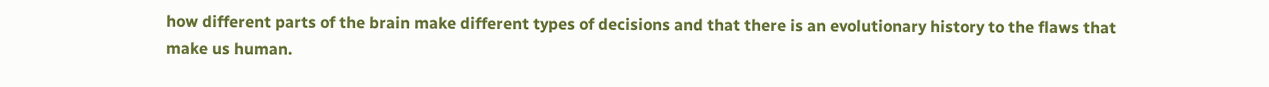how different parts of the brain make different types of decisions and that there is an evolutionary history to the flaws that make us human.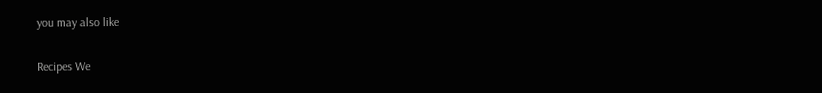you may also like

Recipes We